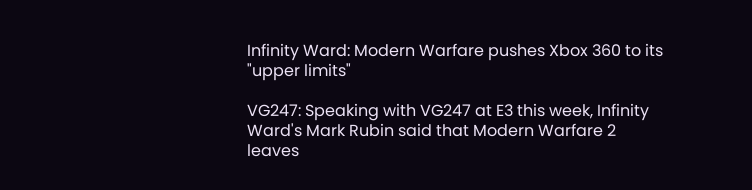Infinity Ward: Modern Warfare pushes Xbox 360 to its "upper limits"

VG247: Speaking with VG247 at E3 this week, Infinity Ward's Mark Rubin said that Modern Warfare 2 leaves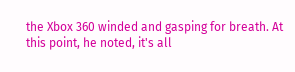the Xbox 360 winded and gasping for breath. At this point, he noted, it's all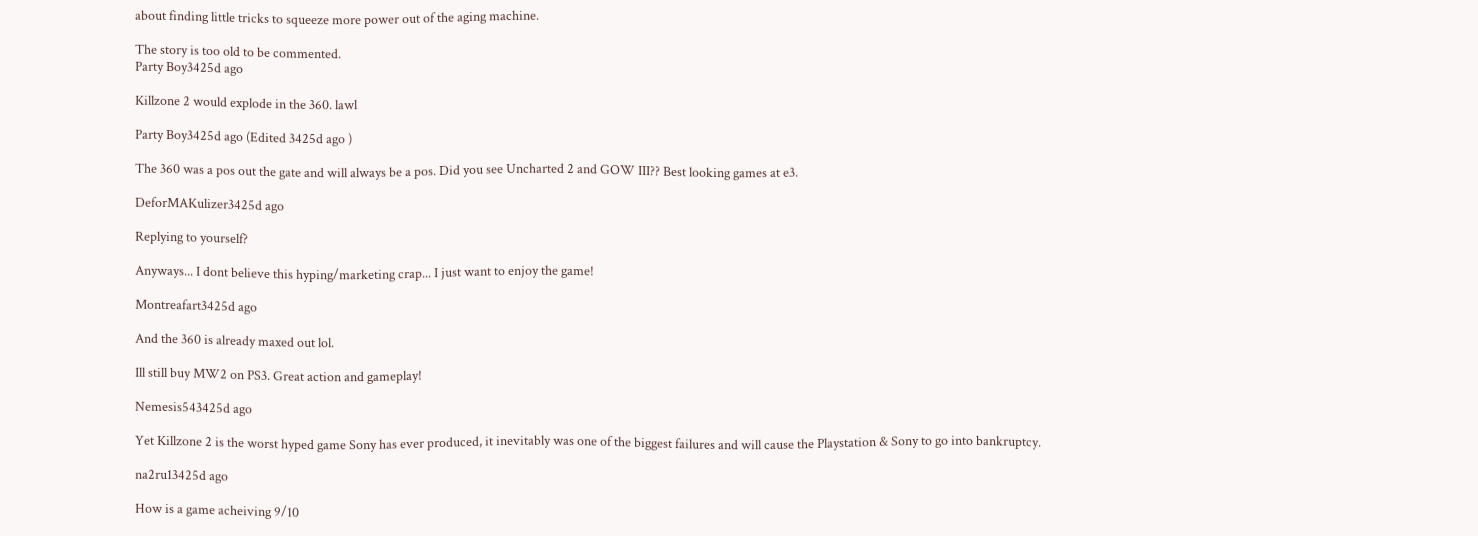about finding little tricks to squeeze more power out of the aging machine.

The story is too old to be commented.
Party Boy3425d ago

Killzone 2 would explode in the 360. lawl

Party Boy3425d ago (Edited 3425d ago )

The 360 was a pos out the gate and will always be a pos. Did you see Uncharted 2 and GOW III?? Best looking games at e3.

DeforMAKulizer3425d ago

Replying to yourself?

Anyways... I dont believe this hyping/marketing crap... I just want to enjoy the game!

Montreafart3425d ago

And the 360 is already maxed out lol.

Ill still buy MW2 on PS3. Great action and gameplay!

Nemesis543425d ago

Yet Killzone 2 is the worst hyped game Sony has ever produced, it inevitably was one of the biggest failures and will cause the Playstation & Sony to go into bankruptcy.

na2ru13425d ago

How is a game acheiving 9/10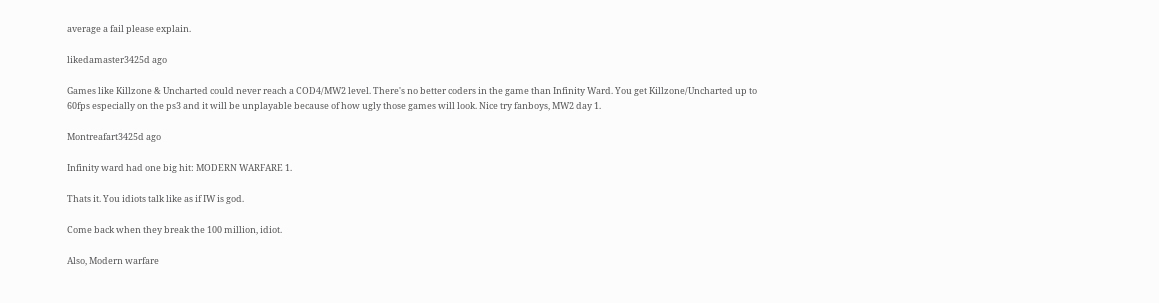average a fail please explain.

likedamaster3425d ago

Games like Killzone & Uncharted could never reach a COD4/MW2 level. There's no better coders in the game than Infinity Ward. You get Killzone/Uncharted up to 60fps especially on the ps3 and it will be unplayable because of how ugly those games will look. Nice try fanboys, MW2 day 1.

Montreafart3425d ago

Infinity ward had one big hit: MODERN WARFARE 1.

Thats it. You idiots talk like as if IW is god.

Come back when they break the 100 million, idiot.

Also, Modern warfare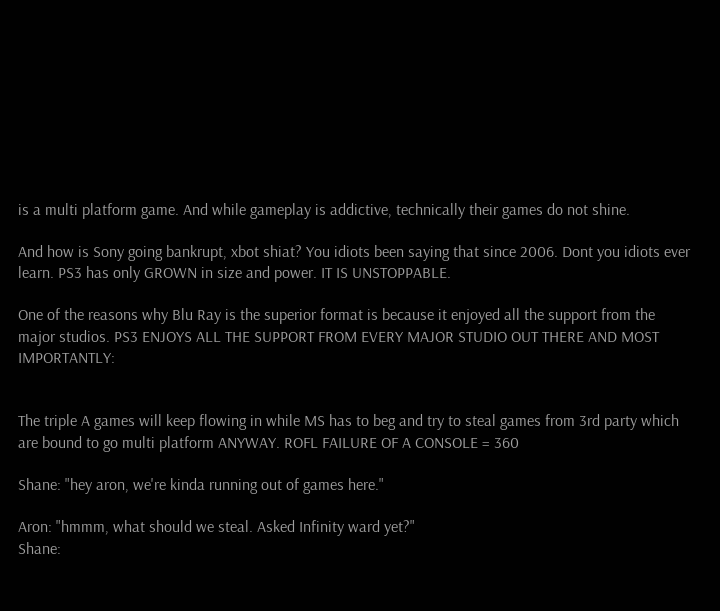is a multi platform game. And while gameplay is addictive, technically their games do not shine.

And how is Sony going bankrupt, xbot shiat? You idiots been saying that since 2006. Dont you idiots ever learn. PS3 has only GROWN in size and power. IT IS UNSTOPPABLE.

One of the reasons why Blu Ray is the superior format is because it enjoyed all the support from the major studios. PS3 ENJOYS ALL THE SUPPORT FROM EVERY MAJOR STUDIO OUT THERE AND MOST IMPORTANTLY:


The triple A games will keep flowing in while MS has to beg and try to steal games from 3rd party which are bound to go multi platform ANYWAY. ROFL FAILURE OF A CONSOLE = 360

Shane: "hey aron, we're kinda running out of games here."

Aron: "hmmm, what should we steal. Asked Infinity ward yet?"
Shane: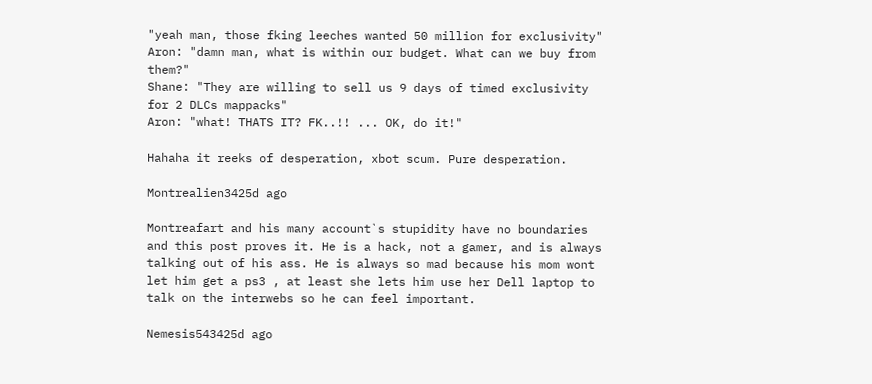"yeah man, those fking leeches wanted 50 million for exclusivity"
Aron: "damn man, what is within our budget. What can we buy from them?"
Shane: "They are willing to sell us 9 days of timed exclusivity for 2 DLCs mappacks"
Aron: "what! THATS IT? FK..!! ... OK, do it!"

Hahaha it reeks of desperation, xbot scum. Pure desperation.

Montrealien3425d ago

Montreafart and his many account`s stupidity have no boundaries and this post proves it. He is a hack, not a gamer, and is always talking out of his ass. He is always so mad because his mom wont let him get a ps3 , at least she lets him use her Dell laptop to talk on the interwebs so he can feel important.

Nemesis543425d ago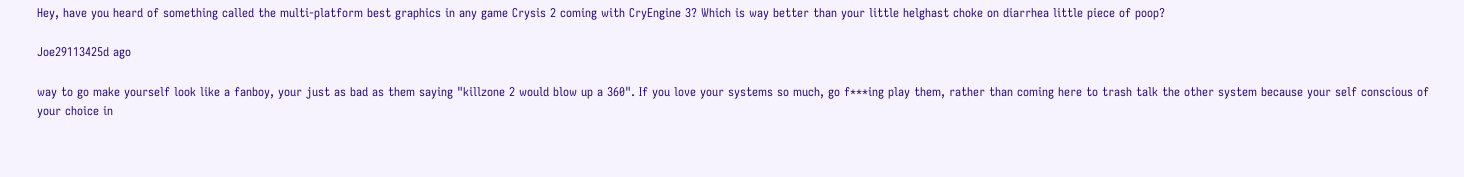Hey, have you heard of something called the multi-platform best graphics in any game Crysis 2 coming with CryEngine 3? Which is way better than your little helghast choke on diarrhea little piece of poop?

Joe29113425d ago

way to go make yourself look like a fanboy, your just as bad as them saying "killzone 2 would blow up a 360". If you love your systems so much, go f***ing play them, rather than coming here to trash talk the other system because your self conscious of your choice in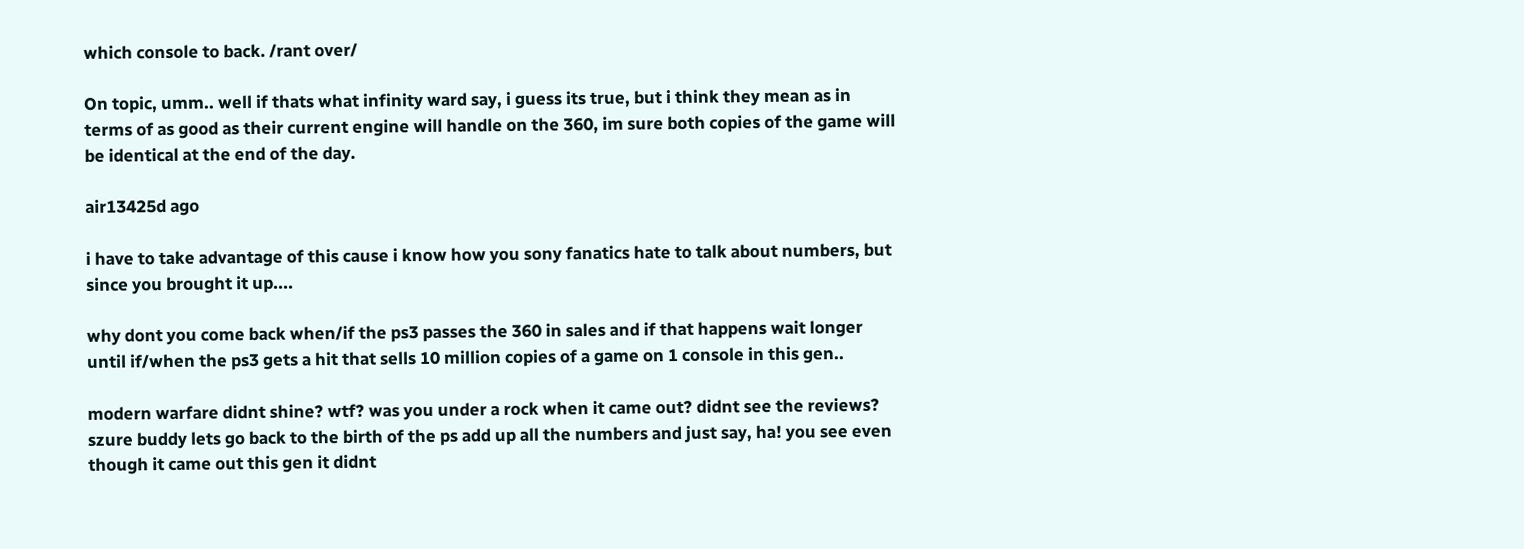which console to back. /rant over/

On topic, umm.. well if thats what infinity ward say, i guess its true, but i think they mean as in terms of as good as their current engine will handle on the 360, im sure both copies of the game will be identical at the end of the day.

air13425d ago

i have to take advantage of this cause i know how you sony fanatics hate to talk about numbers, but since you brought it up....

why dont you come back when/if the ps3 passes the 360 in sales and if that happens wait longer until if/when the ps3 gets a hit that sells 10 million copies of a game on 1 console in this gen..

modern warfare didnt shine? wtf? was you under a rock when it came out? didnt see the reviews? szure buddy lets go back to the birth of the ps add up all the numbers and just say, ha! you see even though it came out this gen it didnt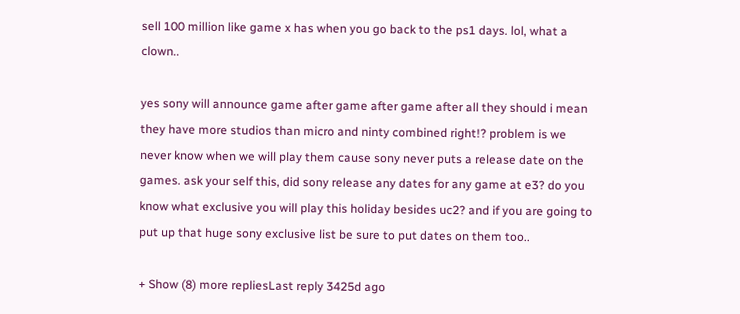sell 100 million like game x has when you go back to the ps1 days. lol, what a clown..

yes sony will announce game after game after game after all they should i mean they have more studios than micro and ninty combined right!? problem is we never know when we will play them cause sony never puts a release date on the games. ask your self this, did sony release any dates for any game at e3? do you know what exclusive you will play this holiday besides uc2? and if you are going to put up that huge sony exclusive list be sure to put dates on them too..

+ Show (8) more repliesLast reply 3425d ago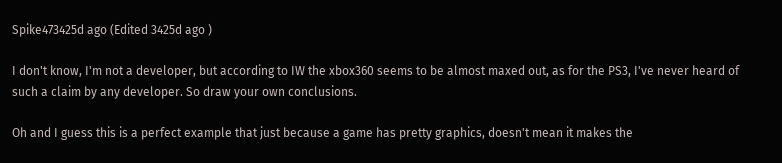Spike473425d ago (Edited 3425d ago )

I don't know, I'm not a developer, but according to IW the xbox360 seems to be almost maxed out, as for the PS3, I've never heard of such a claim by any developer. So draw your own conclusions.

Oh and I guess this is a perfect example that just because a game has pretty graphics, doesn't mean it makes the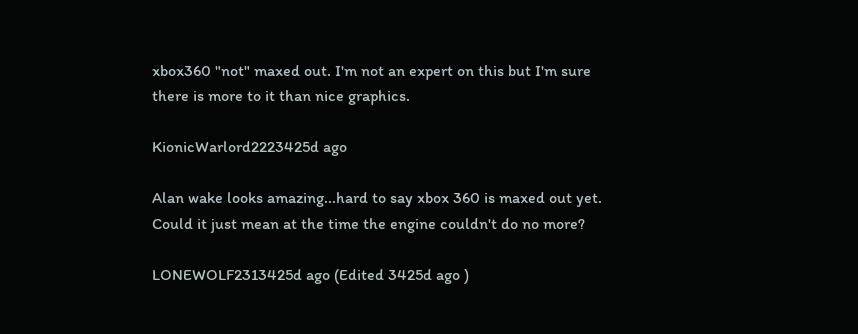xbox360 "not" maxed out. I'm not an expert on this but I'm sure there is more to it than nice graphics.

KionicWarlord2223425d ago

Alan wake looks amazing...hard to say xbox 360 is maxed out yet. Could it just mean at the time the engine couldn't do no more?

LONEWOLF2313425d ago (Edited 3425d ago )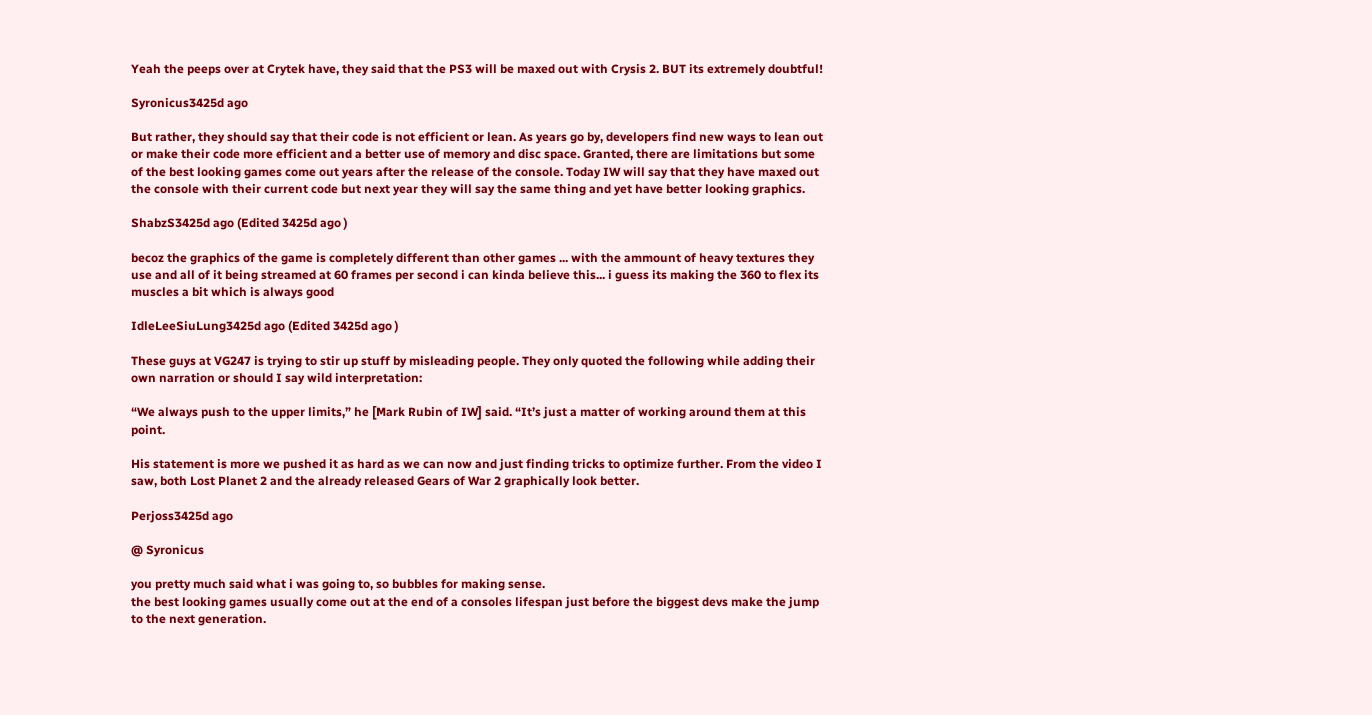Yeah the peeps over at Crytek have, they said that the PS3 will be maxed out with Crysis 2. BUT its extremely doubtful!

Syronicus3425d ago

But rather, they should say that their code is not efficient or lean. As years go by, developers find new ways to lean out or make their code more efficient and a better use of memory and disc space. Granted, there are limitations but some of the best looking games come out years after the release of the console. Today IW will say that they have maxed out the console with their current code but next year they will say the same thing and yet have better looking graphics.

ShabzS3425d ago (Edited 3425d ago )

becoz the graphics of the game is completely different than other games ... with the ammount of heavy textures they use and all of it being streamed at 60 frames per second i can kinda believe this... i guess its making the 360 to flex its muscles a bit which is always good

IdleLeeSiuLung3425d ago (Edited 3425d ago )

These guys at VG247 is trying to stir up stuff by misleading people. They only quoted the following while adding their own narration or should I say wild interpretation:

“We always push to the upper limits,” he [Mark Rubin of IW] said. “It’s just a matter of working around them at this point.

His statement is more we pushed it as hard as we can now and just finding tricks to optimize further. From the video I saw, both Lost Planet 2 and the already released Gears of War 2 graphically look better.

Perjoss3425d ago

@ Syronicus

you pretty much said what i was going to, so bubbles for making sense.
the best looking games usually come out at the end of a consoles lifespan just before the biggest devs make the jump to the next generation.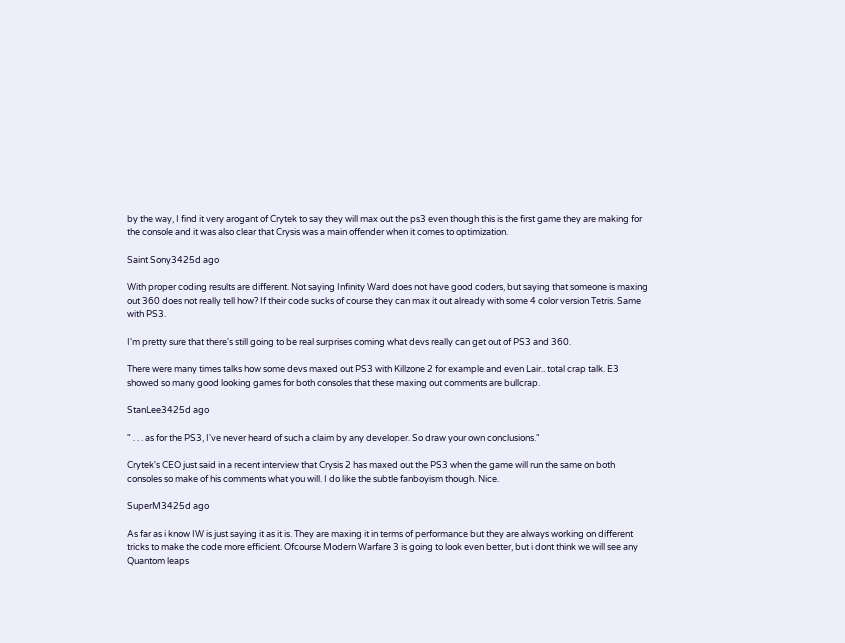by the way, I find it very arogant of Crytek to say they will max out the ps3 even though this is the first game they are making for the console and it was also clear that Crysis was a main offender when it comes to optimization.

Saint Sony3425d ago

With proper coding results are different. Not saying Infinity Ward does not have good coders, but saying that someone is maxing out 360 does not really tell how? If their code sucks of course they can max it out already with some 4 color version Tetris. Same with PS3.

I'm pretty sure that there's still going to be real surprises coming what devs really can get out of PS3 and 360.

There were many times talks how some devs maxed out PS3 with Killzone 2 for example and even Lair.. total crap talk. E3 showed so many good looking games for both consoles that these maxing out comments are bullcrap.

StanLee3425d ago

" . . . as for the PS3, I've never heard of such a claim by any developer. So draw your own conclusions."

Crytek's CEO just said in a recent interview that Crysis 2 has maxed out the PS3 when the game will run the same on both consoles so make of his comments what you will. I do like the subtle fanboyism though. Nice.

SuperM3425d ago

As far as i know IW is just saying it as it is. They are maxing it in terms of performance but they are always working on different tricks to make the code more efficient. Ofcourse Modern Warfare 3 is going to look even better, but i dont think we will see any Quantom leaps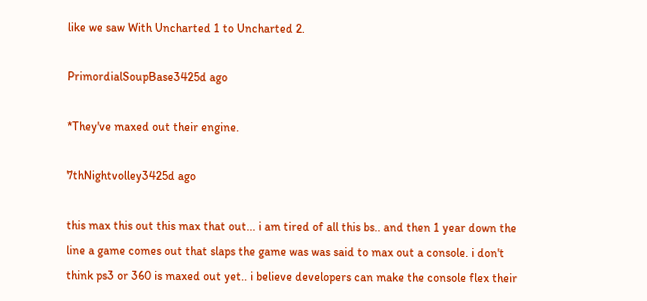like we saw With Uncharted 1 to Uncharted 2.

PrimordialSoupBase3425d ago

*They've maxed out their engine.

7thNightvolley3425d ago

this max this out this max that out... i am tired of all this bs.. and then 1 year down the line a game comes out that slaps the game was was said to max out a console. i don't think ps3 or 360 is maxed out yet.. i believe developers can make the console flex their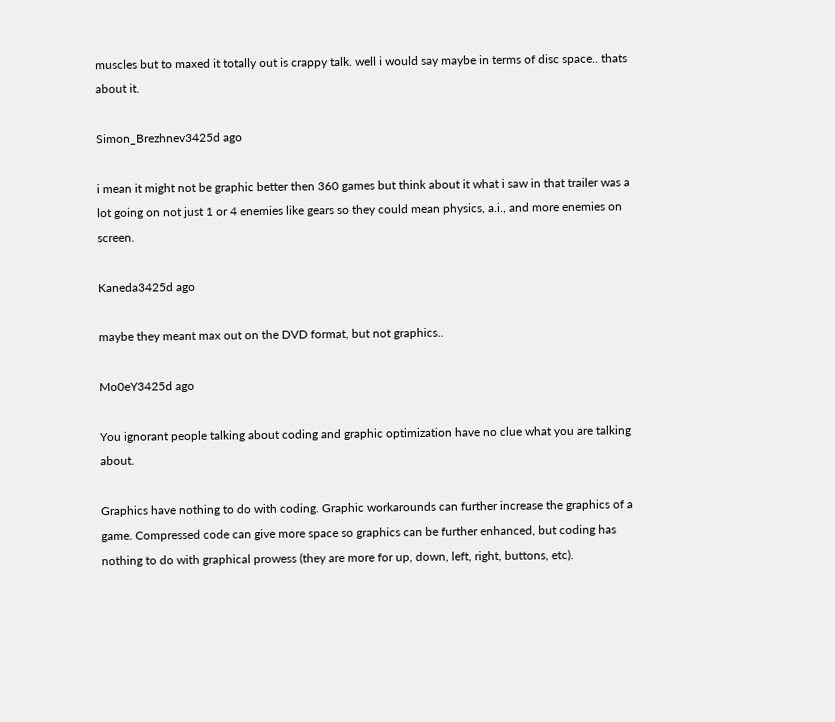muscles but to maxed it totally out is crappy talk. well i would say maybe in terms of disc space.. thats about it.

Simon_Brezhnev3425d ago

i mean it might not be graphic better then 360 games but think about it what i saw in that trailer was a lot going on not just 1 or 4 enemies like gears so they could mean physics, a.i., and more enemies on screen.

Kaneda3425d ago

maybe they meant max out on the DVD format, but not graphics..

Mo0eY3425d ago

You ignorant people talking about coding and graphic optimization have no clue what you are talking about.

Graphics have nothing to do with coding. Graphic workarounds can further increase the graphics of a game. Compressed code can give more space so graphics can be further enhanced, but coding has nothing to do with graphical prowess (they are more for up, down, left, right, buttons, etc).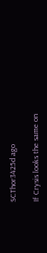SCThor3425d ago

If Crysis looks the same on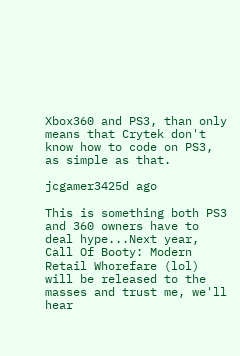Xbox360 and PS3, than only means that Crytek don't know how to code on PS3, as simple as that.

jcgamer3425d ago

This is something both PS3 and 360 owners have to deal hype...Next year, Call Of Booty: Modern Retail Whorefare (lol) will be released to the masses and trust me, we'll hear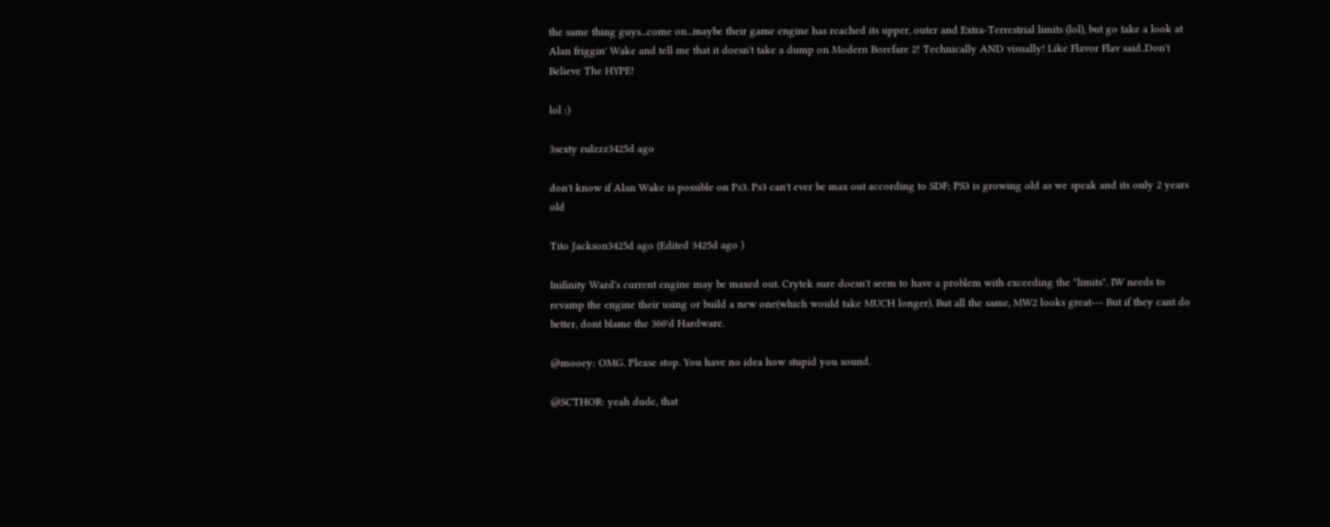the same thing guys...come on...maybe their game engine has reached its upper, outer and Extra-Terrestrial limits (lol), but go take a look at Alan friggin' Wake and tell me that it doesn't take a dump on Modern Borefare 2! Technically AND visually! Like Flavor Flav said..Don't Believe The HYPE!

lol :)

3sexty rulzzz3425d ago

don't know if Alan Wake is possible on Ps3. Ps3 can't ever be max out according to SDF; PS3 is growing old as we speak and its only 2 years old

Tito Jackson3425d ago (Edited 3425d ago )

Inifinity Ward's current engine may be maxed out. Crytek sure doesn't seem to have a problem with exceeding the "limits". IW needs to revamp the engine their using or build a new one(which would take MUCH longer). But all the same, MW2 looks great--- But if they cant do better, dont blame the 360'd Hardware.

@mooey: OMG. Please stop. You have no idea how stupid you sound.

@SCTHOR: yeah dude, that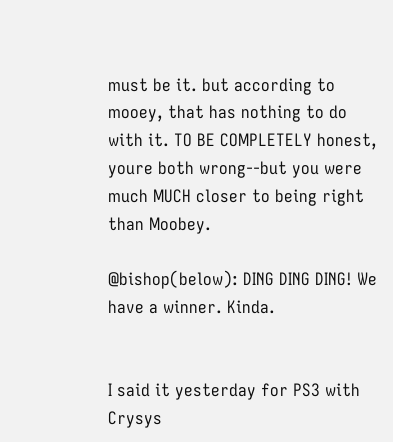must be it. but according to mooey, that has nothing to do with it. TO BE COMPLETELY honest, youre both wrong--but you were much MUCH closer to being right than Moobey.

@bishop(below): DING DING DING! We have a winner. Kinda.


I said it yesterday for PS3 with Crysys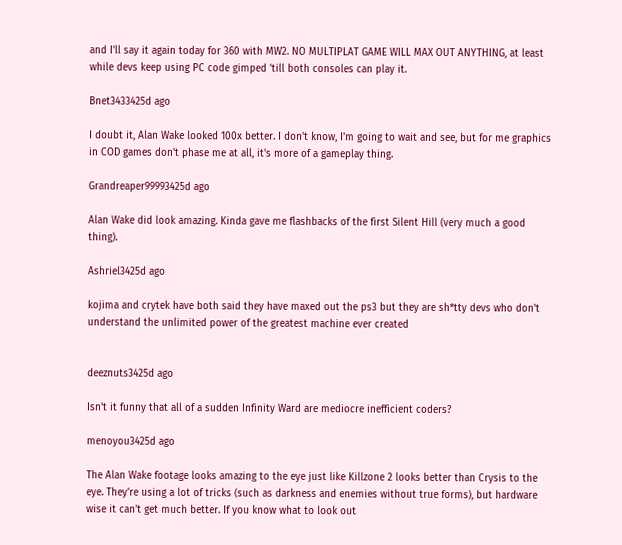and I'll say it again today for 360 with MW2. NO MULTIPLAT GAME WILL MAX OUT ANYTHING, at least while devs keep using PC code gimped 'till both consoles can play it.

Bnet3433425d ago

I doubt it, Alan Wake looked 100x better. I don't know, I'm going to wait and see, but for me graphics in COD games don't phase me at all, it's more of a gameplay thing.

Grandreaper99993425d ago

Alan Wake did look amazing. Kinda gave me flashbacks of the first Silent Hill (very much a good thing).

Ashriel3425d ago

kojima and crytek have both said they have maxed out the ps3 but they are sh*tty devs who don't understand the unlimited power of the greatest machine ever created


deeznuts3425d ago

Isn't it funny that all of a sudden Infinity Ward are mediocre inefficient coders?

menoyou3425d ago

The Alan Wake footage looks amazing to the eye just like Killzone 2 looks better than Crysis to the eye. They're using a lot of tricks (such as darkness and enemies without true forms), but hardware wise it can't get much better. If you know what to look out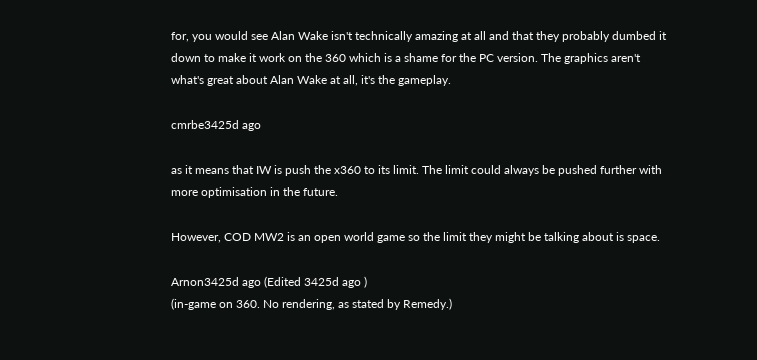for, you would see Alan Wake isn't technically amazing at all and that they probably dumbed it down to make it work on the 360 which is a shame for the PC version. The graphics aren't what's great about Alan Wake at all, it's the gameplay.

cmrbe3425d ago

as it means that IW is push the x360 to its limit. The limit could always be pushed further with more optimisation in the future.

However, COD MW2 is an open world game so the limit they might be talking about is space.

Arnon3425d ago (Edited 3425d ago )
(in-game on 360. No rendering, as stated by Remedy.)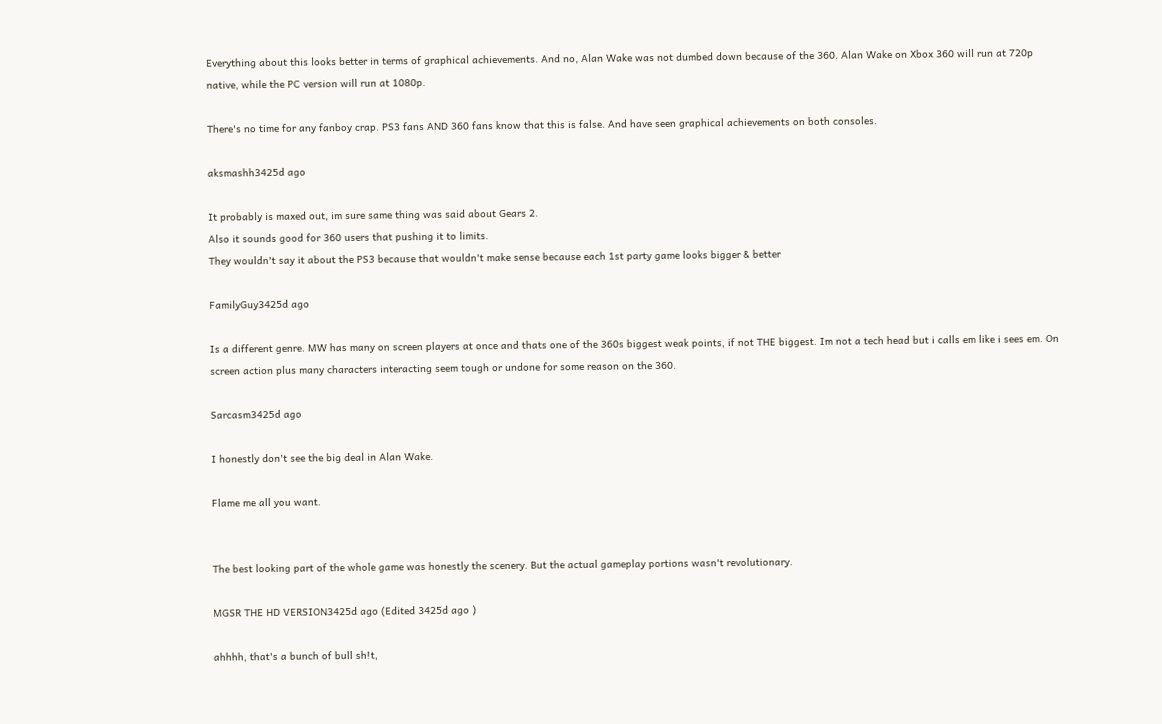Everything about this looks better in terms of graphical achievements. And no, Alan Wake was not dumbed down because of the 360. Alan Wake on Xbox 360 will run at 720p native, while the PC version will run at 1080p.

There's no time for any fanboy crap. PS3 fans AND 360 fans know that this is false. And have seen graphical achievements on both consoles.

aksmashh3425d ago

It probably is maxed out, im sure same thing was said about Gears 2.
Also it sounds good for 360 users that pushing it to limits.
They wouldn't say it about the PS3 because that wouldn't make sense because each 1st party game looks bigger & better

FamilyGuy3425d ago

Is a different genre. MW has many on screen players at once and thats one of the 360s biggest weak points, if not THE biggest. Im not a tech head but i calls em like i sees em. On screen action plus many characters interacting seem tough or undone for some reason on the 360.

Sarcasm3425d ago

I honestly don't see the big deal in Alan Wake.

Flame me all you want.


The best looking part of the whole game was honestly the scenery. But the actual gameplay portions wasn't revolutionary.

MGSR THE HD VERSION3425d ago (Edited 3425d ago )

ahhhh, that's a bunch of bull sh!t,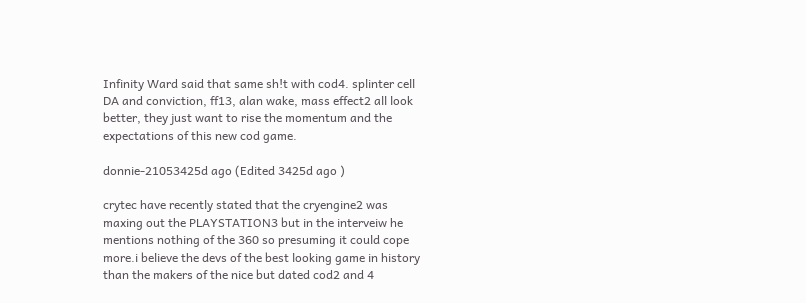Infinity Ward said that same sh!t with cod4. splinter cell DA and conviction, ff13, alan wake, mass effect2 all look better, they just want to rise the momentum and the expectations of this new cod game.

donnie-21053425d ago (Edited 3425d ago )

crytec have recently stated that the cryengine2 was maxing out the PLAYSTATION3 but in the interveiw he mentions nothing of the 360 so presuming it could cope more.i believe the devs of the best looking game in history than the makers of the nice but dated cod2 and 4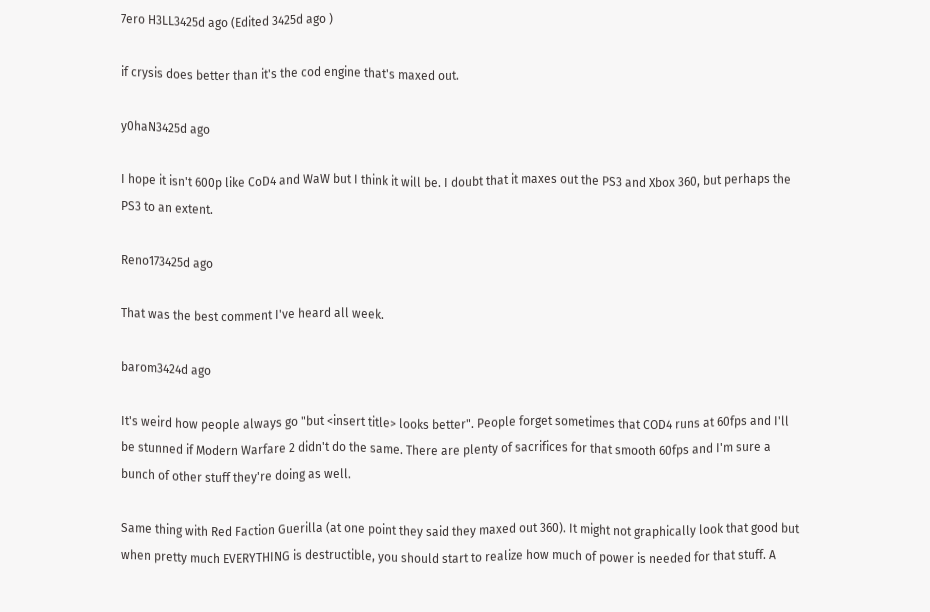7ero H3LL3425d ago (Edited 3425d ago )

if crysis does better than it's the cod engine that's maxed out.

y0haN3425d ago

I hope it isn't 600p like CoD4 and WaW but I think it will be. I doubt that it maxes out the PS3 and Xbox 360, but perhaps the PS3 to an extent.

Reno173425d ago

That was the best comment I've heard all week.

barom3424d ago

It's weird how people always go "but <insert title> looks better". People forget sometimes that COD4 runs at 60fps and I'll be stunned if Modern Warfare 2 didn't do the same. There are plenty of sacrifices for that smooth 60fps and I'm sure a bunch of other stuff they're doing as well.

Same thing with Red Faction Guerilla (at one point they said they maxed out 360). It might not graphically look that good but when pretty much EVERYTHING is destructible, you should start to realize how much of power is needed for that stuff. A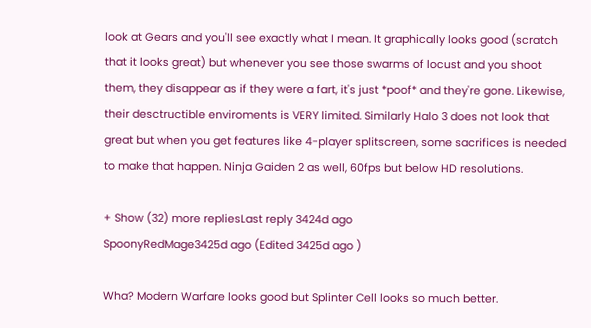look at Gears and you'll see exactly what I mean. It graphically looks good (scratch that it looks great) but whenever you see those swarms of locust and you shoot them, they disappear as if they were a fart, it's just *poof* and they're gone. Likewise, their desctructible enviroments is VERY limited. Similarly Halo 3 does not look that great but when you get features like 4-player splitscreen, some sacrifices is needed to make that happen. Ninja Gaiden 2 as well, 60fps but below HD resolutions.

+ Show (32) more repliesLast reply 3424d ago
SpoonyRedMage3425d ago (Edited 3425d ago )

Wha? Modern Warfare looks good but Splinter Cell looks so much better.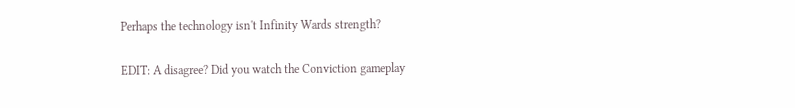Perhaps the technology isn't Infinity Wards strength?

EDIT: A disagree? Did you watch the Conviction gameplay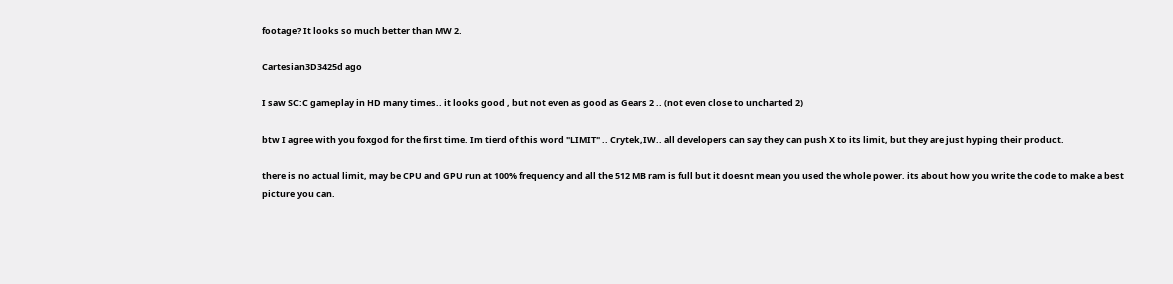footage? It looks so much better than MW 2.

Cartesian3D3425d ago

I saw SC:C gameplay in HD many times.. it looks good , but not even as good as Gears 2 .. (not even close to uncharted 2)

btw I agree with you foxgod for the first time. Im tierd of this word "LIMIT" .. Crytek,IW.. all developers can say they can push X to its limit, but they are just hyping their product.

there is no actual limit, may be CPU and GPU run at 100% frequency and all the 512 MB ram is full but it doesnt mean you used the whole power. its about how you write the code to make a best picture you can.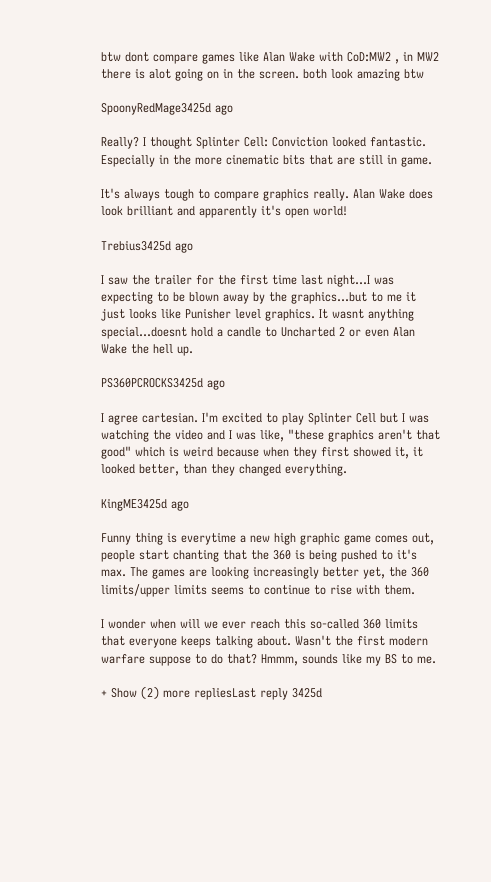btw dont compare games like Alan Wake with CoD:MW2 , in MW2 there is alot going on in the screen. both look amazing btw

SpoonyRedMage3425d ago

Really? I thought Splinter Cell: Conviction looked fantastic. Especially in the more cinematic bits that are still in game.

It's always tough to compare graphics really. Alan Wake does look brilliant and apparently it's open world!

Trebius3425d ago

I saw the trailer for the first time last night...I was expecting to be blown away by the graphics...but to me it just looks like Punisher level graphics. It wasnt anything special...doesnt hold a candle to Uncharted 2 or even Alan Wake the hell up.

PS360PCROCKS3425d ago

I agree cartesian. I'm excited to play Splinter Cell but I was watching the video and I was like, "these graphics aren't that good" which is weird because when they first showed it, it looked better, than they changed everything.

KingME3425d ago

Funny thing is everytime a new high graphic game comes out, people start chanting that the 360 is being pushed to it's max. The games are looking increasingly better yet, the 360 limits/upper limits seems to continue to rise with them.

I wonder when will we ever reach this so-called 360 limits that everyone keeps talking about. Wasn't the first modern warfare suppose to do that? Hmmm, sounds like my BS to me.

+ Show (2) more repliesLast reply 3425d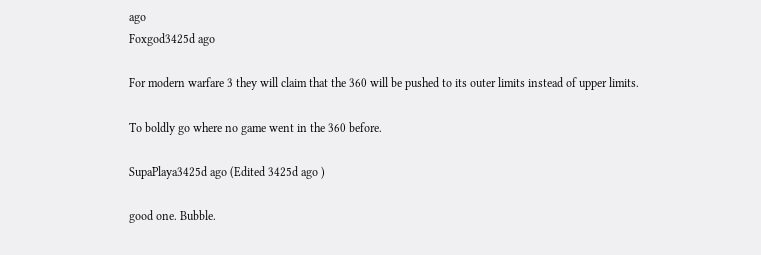ago
Foxgod3425d ago

For modern warfare 3 they will claim that the 360 will be pushed to its outer limits instead of upper limits.

To boldly go where no game went in the 360 before.

SupaPlaya3425d ago (Edited 3425d ago )

good one. Bubble.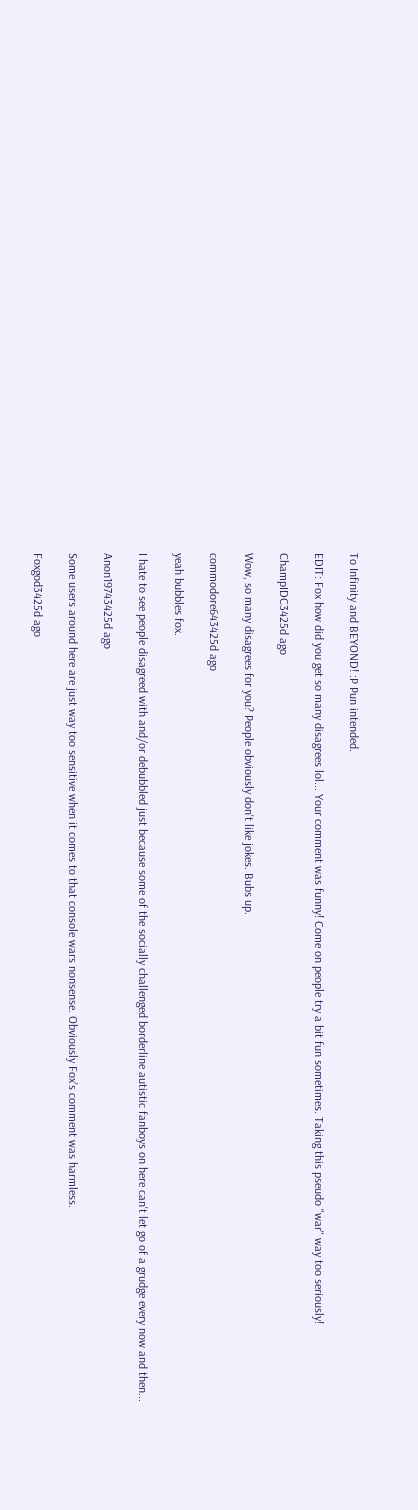To Infinity and BEYOND! :P Pun intended.

EDIT: Fox how did you get so many disagrees lol... Your comment was funny! Come on people try a bit fun sometimes. Taking this pseudo "war" way too seriously!

ChampIDC3425d ago

Wow, so many disagrees for you? People obviously don't like jokes. Bubs up.

commodore643425d ago

yeah bubbles fox.

I hate to see people disagreed with and/or debubbled just because some of the socially challenged borderline autistic fanboys on here can't let go of a grudge every now and then...

Anon19743425d ago

Some users around here are just way too sensitive when it comes to that console wars nonsense. Obviously Fox's comment was harmless.

Foxgod3425d ago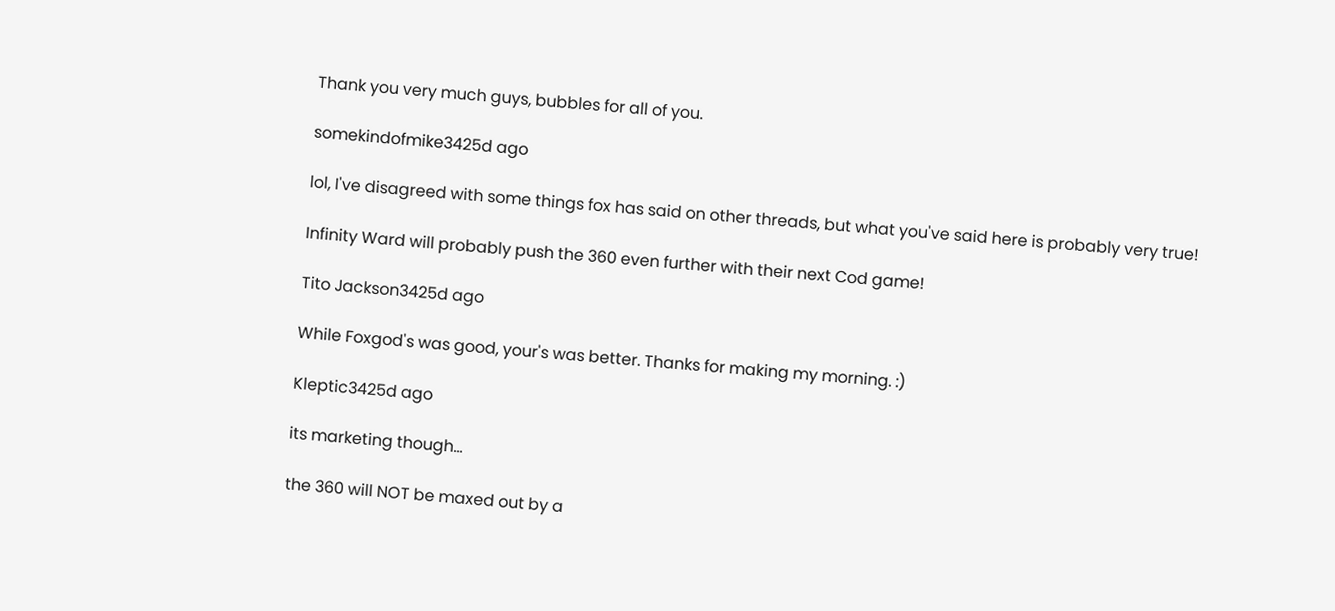Thank you very much guys, bubbles for all of you.

somekindofmike3425d ago

lol, I've disagreed with some things fox has said on other threads, but what you've said here is probably very true!

Infinity Ward will probably push the 360 even further with their next Cod game!

Tito Jackson3425d ago

While Foxgod's was good, your's was better. Thanks for making my morning. :)

Kleptic3425d ago

its marketing though...

the 360 will NOT be maxed out by a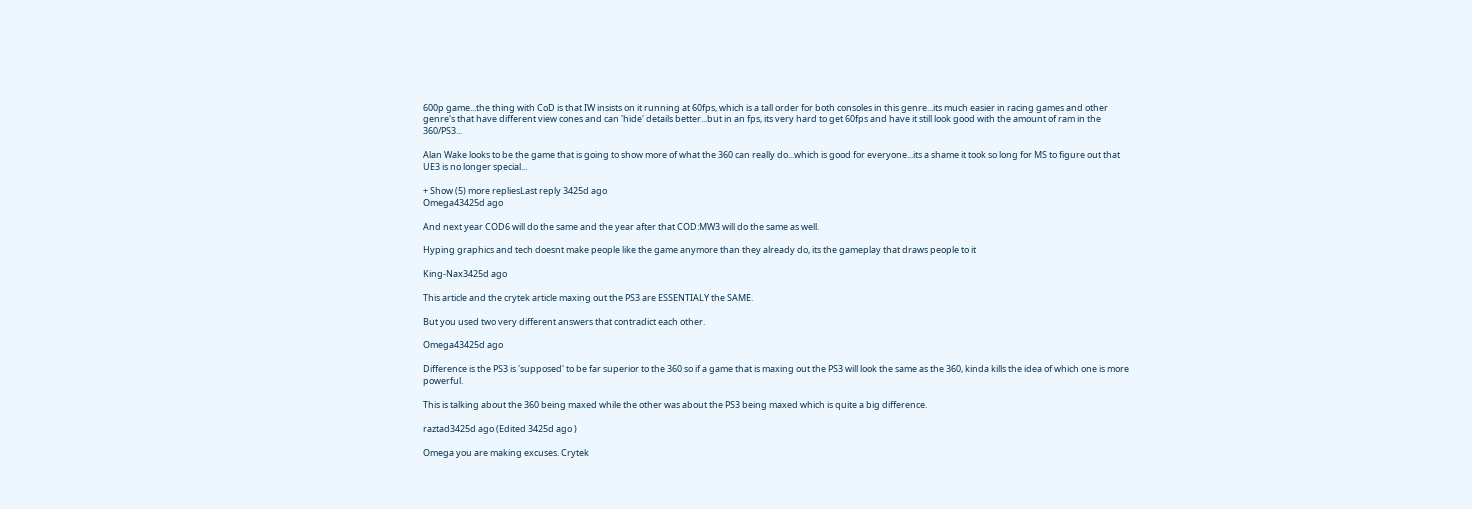600p game...the thing with CoD is that IW insists on it running at 60fps, which is a tall order for both consoles in this genre...its much easier in racing games and other genre's that have different view cones and can 'hide' details better...but in an fps, its very hard to get 60fps and have it still look good with the amount of ram in the 360/PS3...

Alan Wake looks to be the game that is going to show more of what the 360 can really do...which is good for everyone...its a shame it took so long for MS to figure out that UE3 is no longer special...

+ Show (5) more repliesLast reply 3425d ago
Omega43425d ago

And next year COD6 will do the same and the year after that COD:MW3 will do the same as well.

Hyping graphics and tech doesnt make people like the game anymore than they already do, its the gameplay that draws people to it

King-Nax3425d ago

This article and the crytek article maxing out the PS3 are ESSENTIALY the SAME.

But you used two very different answers that contradict each other.

Omega43425d ago

Difference is the PS3 is 'supposed' to be far superior to the 360 so if a game that is maxing out the PS3 will look the same as the 360, kinda kills the idea of which one is more powerful.

This is talking about the 360 being maxed while the other was about the PS3 being maxed which is quite a big difference.

raztad3425d ago (Edited 3425d ago )

Omega you are making excuses. Crytek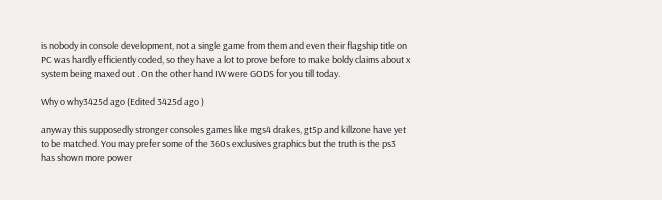is nobody in console development, not a single game from them and even their flagship title on PC was hardly efficiently coded, so they have a lot to prove before to make boldy claims about x system being maxed out . On the other hand IW were GODS for you till today.

Why o why3425d ago (Edited 3425d ago )

anyway this supposedly stronger consoles games like mgs4 drakes, gt5p and killzone have yet to be matched. You may prefer some of the 360s exclusives graphics but the truth is the ps3 has shown more power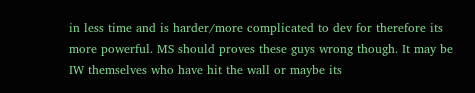in less time and is harder/more complicated to dev for therefore its more powerful. MS should proves these guys wrong though. It may be IW themselves who have hit the wall or maybe its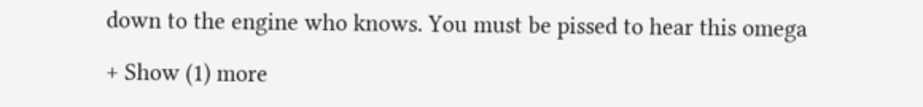down to the engine who knows. You must be pissed to hear this omega

+ Show (1) more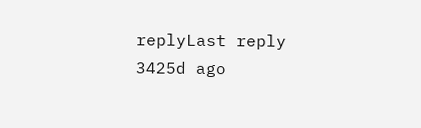replyLast reply 3425d ago